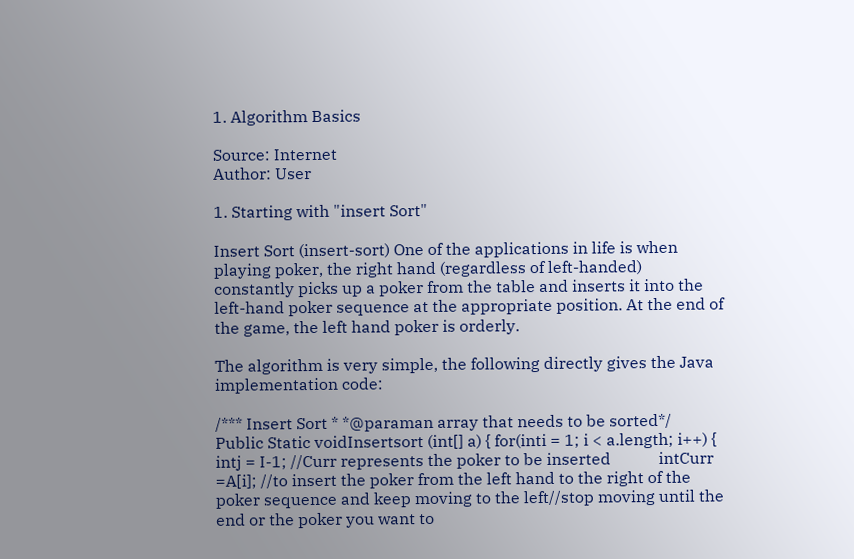1. Algorithm Basics

Source: Internet
Author: User

1. Starting with "insert Sort"

Insert Sort (insert-sort) One of the applications in life is when playing poker, the right hand (regardless of left-handed) constantly picks up a poker from the table and inserts it into the left-hand poker sequence at the appropriate position. At the end of the game, the left hand poker is orderly.

The algorithm is very simple, the following directly gives the Java implementation code:

/*** Insert Sort * *@paraman array that needs to be sorted*/     Public Static voidInsertsort (int[] a) { for(inti = 1; i < a.length; i++) {            intj = I-1; //Curr represents the poker to be inserted            intCurr =A[i]; //to insert the poker from the left hand to the right of the poker sequence and keep moving to the left//stop moving until the end or the poker you want to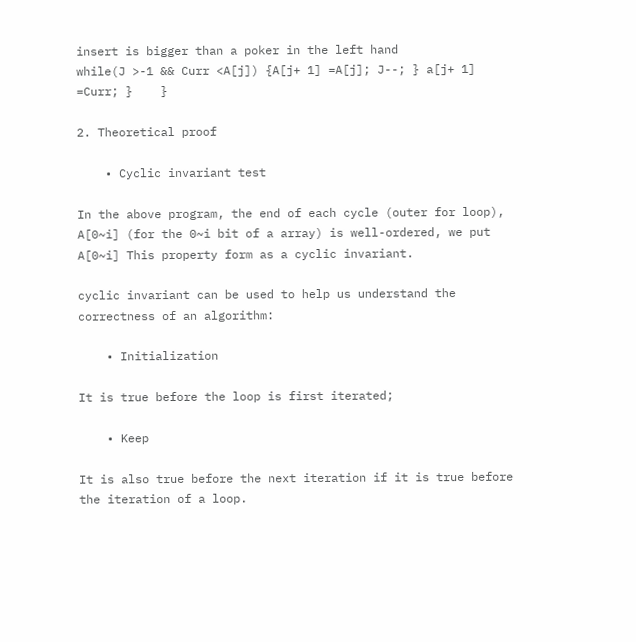insert is bigger than a poker in the left hand             while(J >-1 && Curr <A[j]) {A[j+ 1] =A[j]; J--; } a[j+ 1] =Curr; }    }

2. Theoretical proof

    • Cyclic invariant test

In the above program, the end of each cycle (outer for loop), A[0~i] (for the 0~i bit of a array) is well-ordered, we put A[0~i] This property form as a cyclic invariant.

cyclic invariant can be used to help us understand the correctness of an algorithm:

    • Initialization

It is true before the loop is first iterated;

    • Keep

It is also true before the next iteration if it is true before the iteration of a loop.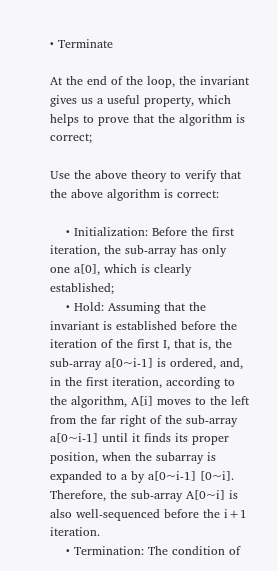• Terminate

At the end of the loop, the invariant gives us a useful property, which helps to prove that the algorithm is correct;

Use the above theory to verify that the above algorithm is correct:

    • Initialization: Before the first iteration, the sub-array has only one a[0], which is clearly established;
    • Hold: Assuming that the invariant is established before the iteration of the first I, that is, the sub-array a[0~i-1] is ordered, and, in the first iteration, according to the algorithm, A[i] moves to the left from the far right of the sub-array a[0~i-1] until it finds its proper position, when the subarray is expanded to a by a[0~i-1] [0~i]. Therefore, the sub-array A[0~i] is also well-sequenced before the i+1 iteration.
    • Termination: The condition of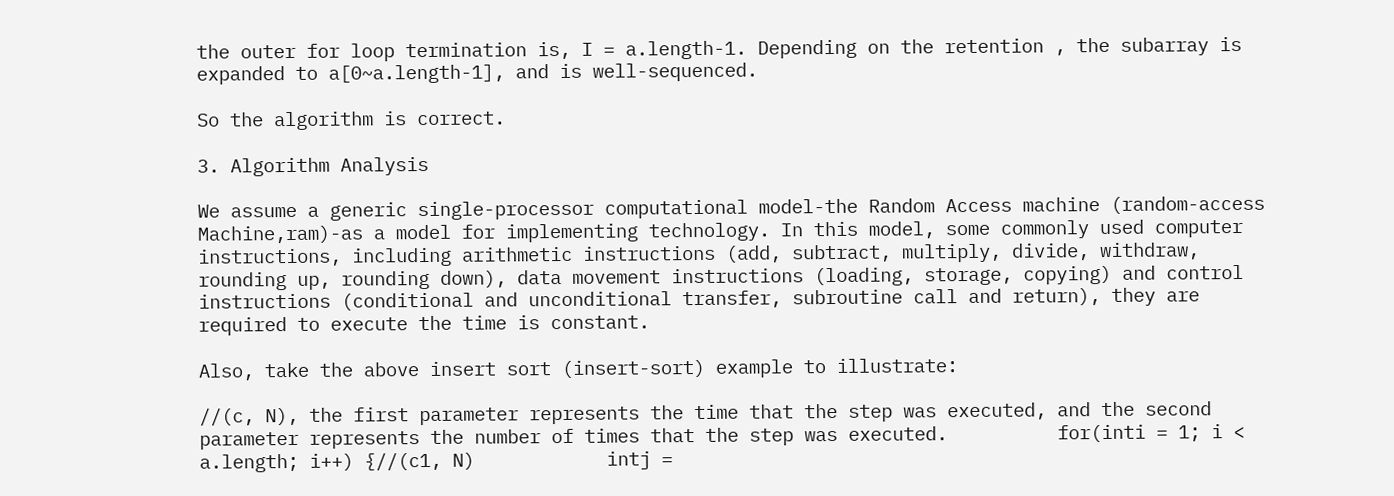the outer for loop termination is, I = a.length-1. Depending on the retention , the subarray is expanded to a[0~a.length-1], and is well-sequenced.

So the algorithm is correct.

3. Algorithm Analysis

We assume a generic single-processor computational model-the Random Access machine (random-access Machine,ram)-as a model for implementing technology. In this model, some commonly used computer instructions, including arithmetic instructions (add, subtract, multiply, divide, withdraw, rounding up, rounding down), data movement instructions (loading, storage, copying) and control instructions (conditional and unconditional transfer, subroutine call and return), they are required to execute the time is constant.

Also, take the above insert sort (insert-sort) example to illustrate:

//(c, N), the first parameter represents the time that the step was executed, and the second parameter represents the number of times that the step was executed.          for(inti = 1; i < a.length; i++) {//(c1, N)            intj =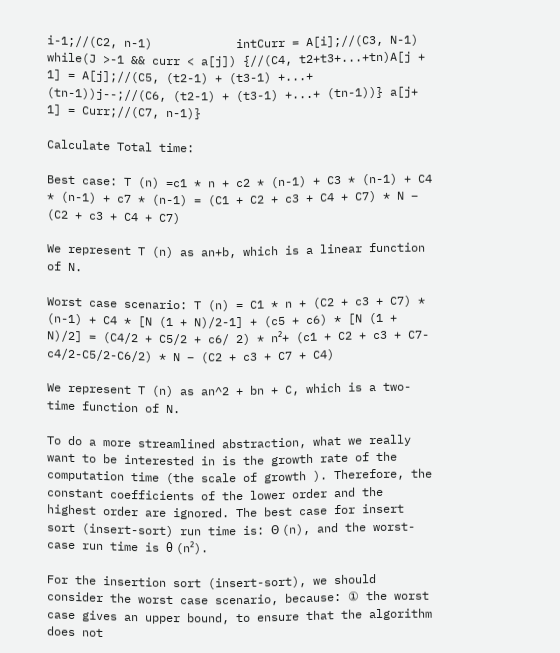i-1;//(C2, n-1)            intCurr = A[i];//(C3, N-1)             while(J >-1 && curr < a[j]) {//(C4, t2+t3+...+tn)A[j + 1] = A[j];//(C5, (t2-1) + (t3-1) +...+ (tn-1))j--;//(C6, (t2-1) + (t3-1) +...+ (tn-1))} a[j+ 1] = Curr;//(C7, n-1)}

Calculate Total time:

Best case: T (n) =c1 * n + c2 * (n-1) + C3 * (n-1) + C4 * (n-1) + c7 * (n-1) = (C1 + C2 + c3 + C4 + C7) * N – (C2 + c3 + C4 + C7)

We represent T (n) as an+b, which is a linear function of N.

Worst case scenario: T (n) = C1 * n + (C2 + c3 + C7) * (n-1) + C4 * [N (1 + N)/2-1] + (c5 + c6) * [N (1 + N)/2] = (C4/2 + C5/2 + c6/ 2) * n²+ (c1 + C2 + c3 + C7-c4/2-C5/2-C6/2) * N – (C2 + c3 + C7 + C4)

We represent T (n) as an^2 + bn + C, which is a two-time function of N.

To do a more streamlined abstraction, what we really want to be interested in is the growth rate of the computation time (the scale of growth ). Therefore, the constant coefficients of the lower order and the highest order are ignored. The best case for insert sort (insert-sort) run time is: Θ (n), and the worst-case run time is θ (n²).

For the insertion sort (insert-sort), we should consider the worst case scenario, because: ① the worst case gives an upper bound, to ensure that the algorithm does not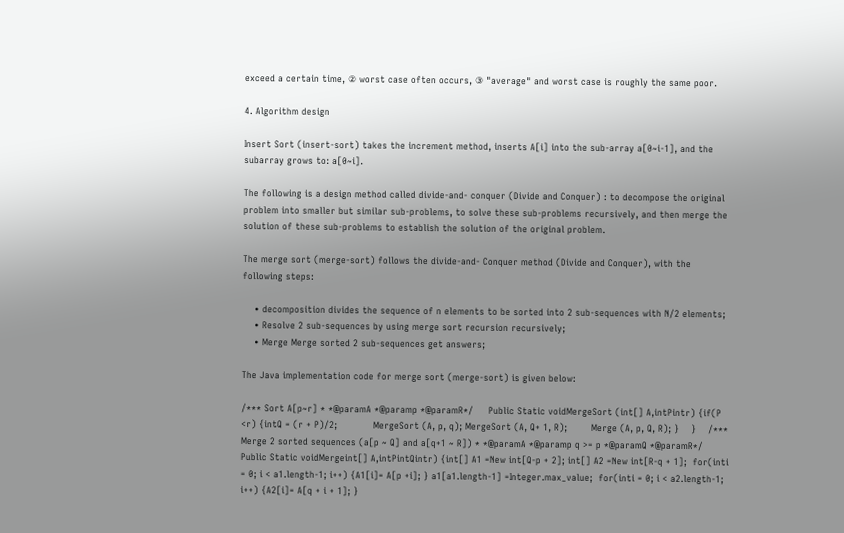exceed a certain time, ② worst case often occurs, ③ "average" and worst case is roughly the same poor.

4. Algorithm design

Insert Sort (insert-sort) takes the increment method, inserts A[i] into the sub-array a[0~i-1], and the subarray grows to: a[0~i].

The following is a design method called divide-and- conquer (Divide and Conquer) : to decompose the original problem into smaller but similar sub-problems, to solve these sub-problems recursively, and then merge the solution of these sub-problems to establish the solution of the original problem.

The merge sort (merge-sort) follows the divide-and- Conquer method (Divide and Conquer), with the following steps:

    • decomposition divides the sequence of n elements to be sorted into 2 sub-sequences with N/2 elements;
    • Resolve 2 sub-sequences by using merge sort recursion recursively;
    • Merge Merge sorted 2 sub-sequences get answers;

The Java implementation code for merge sort (merge-sort) is given below:

/*** Sort A[p~r] * *@paramA *@paramp *@paramR*/     Public Static voidMergeSort (int[] A,intPintr) {if(P <r) {intQ = (r + P)/2;            MergeSort (A, p, q); MergeSort (A, Q+ 1, R);        Merge (A, p, Q, R); }    }    /*** Merge 2 sorted sequences (a[p ~ Q] and a[q+1 ~ R]) * *@paramA *@paramp q >= p *@paramQ *@paramR*/     Public Static voidMergeint[] A,intPintQintr) {int[] A1 =New int[Q-p + 2]; int[] A2 =New int[R-q + 1];  for(inti = 0; i < a1.length-1; i++) {A1[i]= A[p +i]; } a1[a1.length-1] =Integer.max_value;  for(inti = 0; i < a2.length-1; i++) {A2[i]= A[q + i + 1]; }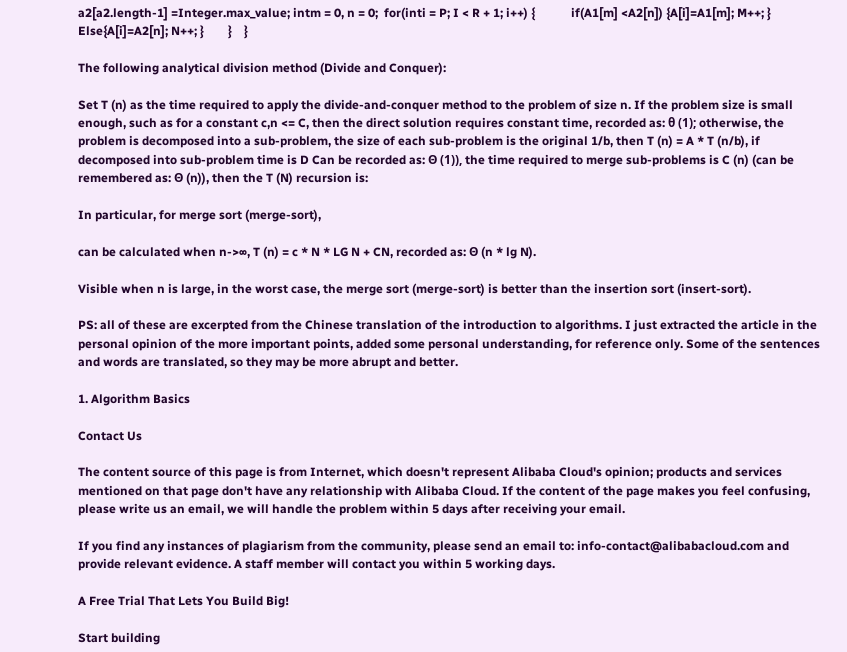a2[a2.length-1] =Integer.max_value; intm = 0, n = 0;  for(inti = P; I < R + 1; i++) {            if(A1[m] <A2[n]) {A[i]=A1[m]; M++; } Else{A[i]=A2[n]; N++; }        }    }

The following analytical division method (Divide and Conquer):

Set T (n) as the time required to apply the divide-and-conquer method to the problem of size n. If the problem size is small enough, such as for a constant c,n <= C, then the direct solution requires constant time, recorded as: θ (1); otherwise, the problem is decomposed into a sub-problem, the size of each sub-problem is the original 1/b, then T (n) = A * T (n/b), if decomposed into sub-problem time is D Can be recorded as: Θ (1)), the time required to merge sub-problems is C (n) (can be remembered as: Θ (n)), then the T (N) recursion is:

In particular, for merge sort (merge-sort),

can be calculated when n->∞, T (n) = c * N * LG N + CN, recorded as: Θ (n * lg N).

Visible when n is large, in the worst case, the merge sort (merge-sort) is better than the insertion sort (insert-sort).

PS: all of these are excerpted from the Chinese translation of the introduction to algorithms. I just extracted the article in the personal opinion of the more important points, added some personal understanding, for reference only. Some of the sentences and words are translated, so they may be more abrupt and better.

1. Algorithm Basics

Contact Us

The content source of this page is from Internet, which doesn't represent Alibaba Cloud's opinion; products and services mentioned on that page don't have any relationship with Alibaba Cloud. If the content of the page makes you feel confusing, please write us an email, we will handle the problem within 5 days after receiving your email.

If you find any instances of plagiarism from the community, please send an email to: info-contact@alibabacloud.com and provide relevant evidence. A staff member will contact you within 5 working days.

A Free Trial That Lets You Build Big!

Start building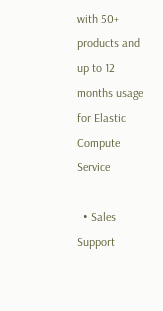with 50+ products and up to 12 months usage for Elastic Compute Service

  • Sales Support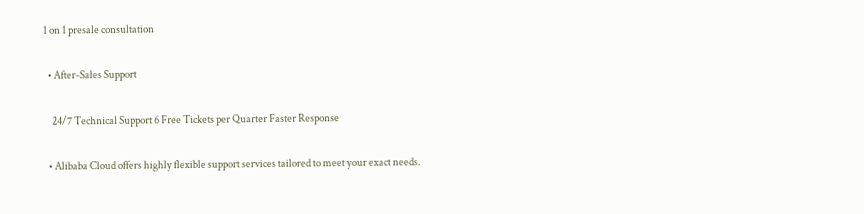1 on 1 presale consultation

  • After-Sales Support

    24/7 Technical Support 6 Free Tickets per Quarter Faster Response

  • Alibaba Cloud offers highly flexible support services tailored to meet your exact needs.